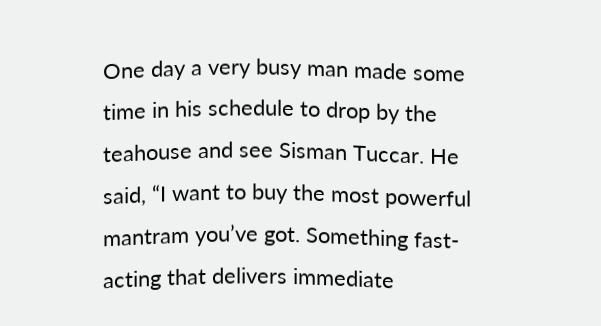One day a very busy man made some time in his schedule to drop by the teahouse and see Sisman Tuccar. He said, “I want to buy the most powerful mantram you’ve got. Something fast-acting that delivers immediate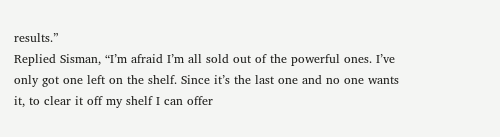results.”
Replied Sisman, “I’m afraid I’m all sold out of the powerful ones. I’ve only got one left on the shelf. Since it’s the last one and no one wants it, to clear it off my shelf I can offer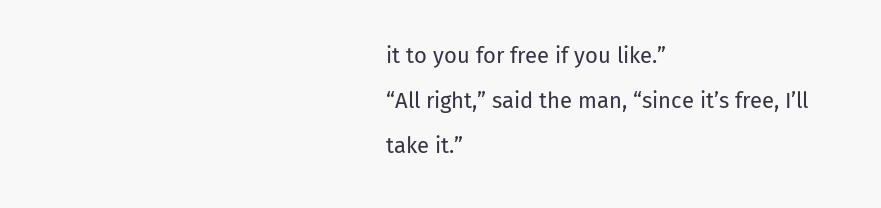it to you for free if you like.”
“All right,” said the man, “since it’s free, I’ll take it.”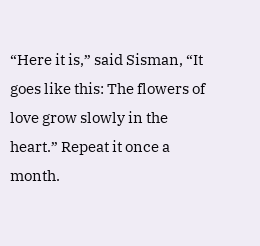“Here it is,” said Sisman, “It goes like this: The flowers of love grow slowly in the heart.” Repeat it once a month.